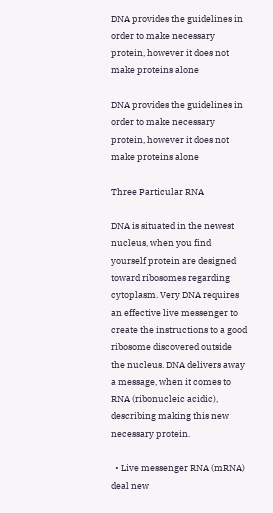DNA provides the guidelines in order to make necessary protein, however it does not make proteins alone

DNA provides the guidelines in order to make necessary protein, however it does not make proteins alone

Three Particular RNA

DNA is situated in the newest nucleus, when you find yourself protein are designed toward ribosomes regarding cytoplasm. Very DNA requires an effective live messenger to create the instructions to a good ribosome discovered outside the nucleus. DNA delivers away a message, when it comes to RNA (ribonucleic acidic), describing making this new necessary protein.

  • Live messenger RNA (mRNA) deal new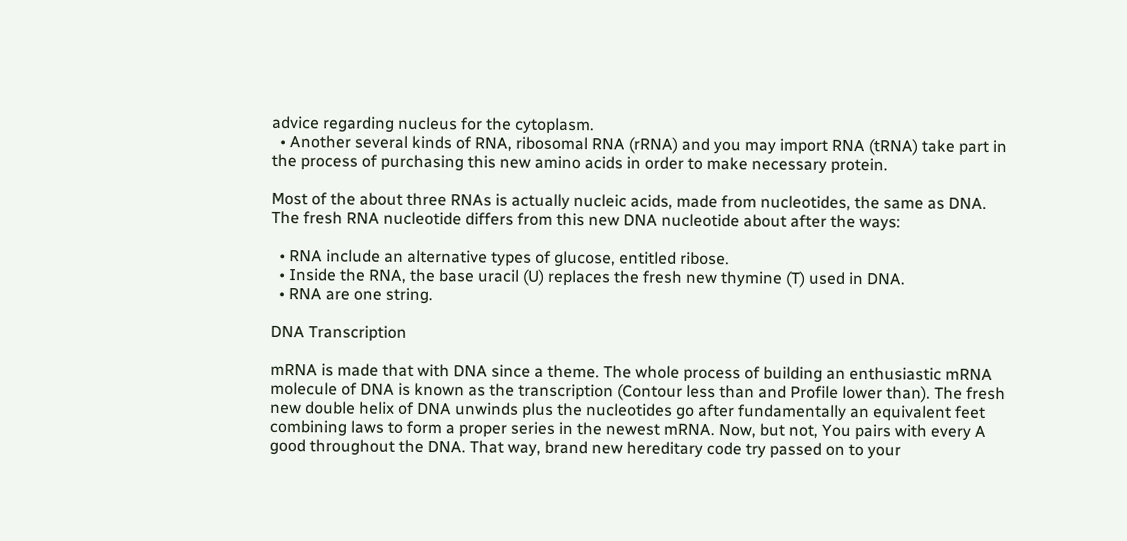advice regarding nucleus for the cytoplasm.
  • Another several kinds of RNA, ribosomal RNA (rRNA) and you may import RNA (tRNA) take part in the process of purchasing this new amino acids in order to make necessary protein.

Most of the about three RNAs is actually nucleic acids, made from nucleotides, the same as DNA. The fresh RNA nucleotide differs from this new DNA nucleotide about after the ways:

  • RNA include an alternative types of glucose, entitled ribose.
  • Inside the RNA, the base uracil (U) replaces the fresh new thymine (T) used in DNA.
  • RNA are one string.

DNA Transcription

mRNA is made that with DNA since a theme. The whole process of building an enthusiastic mRNA molecule of DNA is known as the transcription (Contour less than and Profile lower than). The fresh new double helix of DNA unwinds plus the nucleotides go after fundamentally an equivalent feet combining laws to form a proper series in the newest mRNA. Now, but not, You pairs with every A good throughout the DNA. That way, brand new hereditary code try passed on to your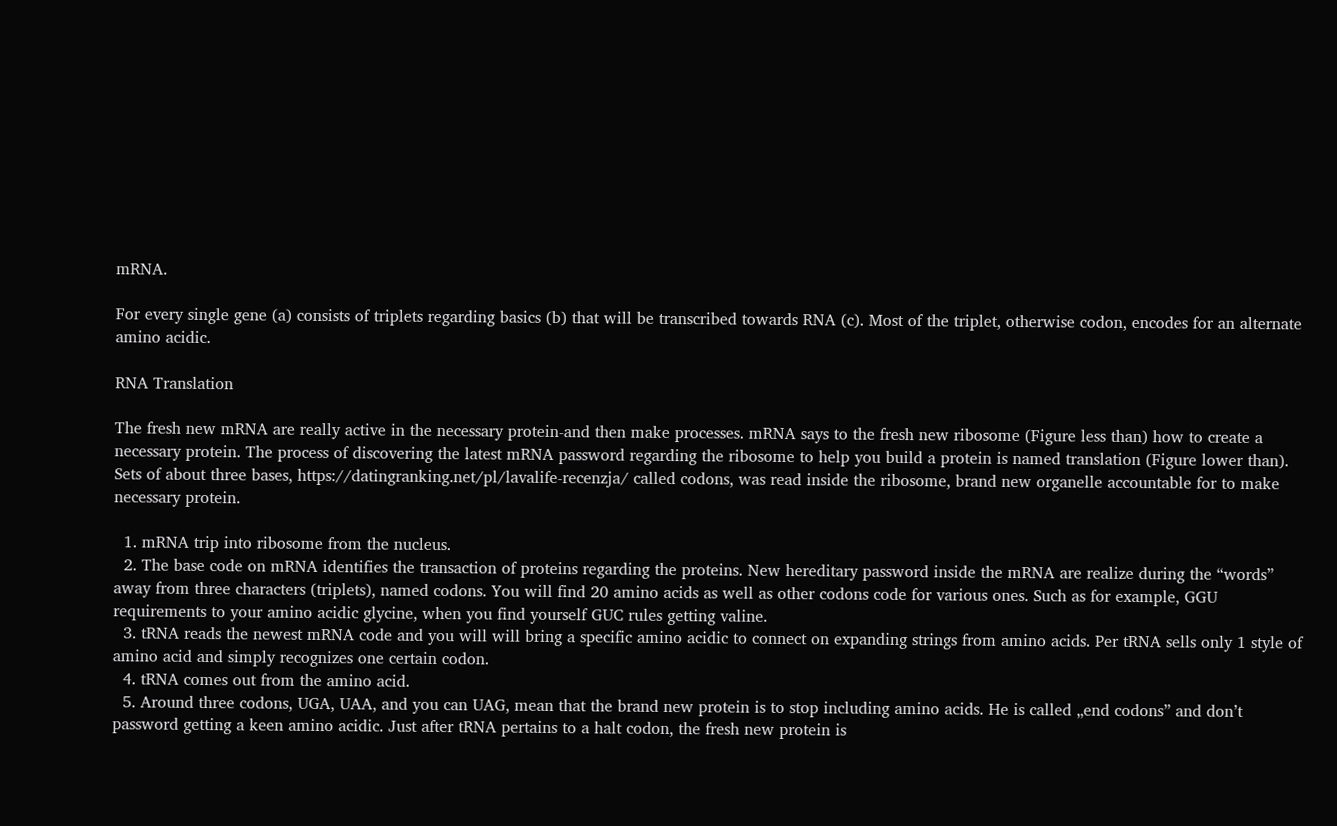mRNA.

For every single gene (a) consists of triplets regarding basics (b) that will be transcribed towards RNA (c). Most of the triplet, otherwise codon, encodes for an alternate amino acidic.

RNA Translation

The fresh new mRNA are really active in the necessary protein-and then make processes. mRNA says to the fresh new ribosome (Figure less than) how to create a necessary protein. The process of discovering the latest mRNA password regarding the ribosome to help you build a protein is named translation (Figure lower than). Sets of about three bases, https://datingranking.net/pl/lavalife-recenzja/ called codons, was read inside the ribosome, brand new organelle accountable for to make necessary protein.

  1. mRNA trip into ribosome from the nucleus.
  2. The base code on mRNA identifies the transaction of proteins regarding the proteins. New hereditary password inside the mRNA are realize during the “words” away from three characters (triplets), named codons. You will find 20 amino acids as well as other codons code for various ones. Such as for example, GGU requirements to your amino acidic glycine, when you find yourself GUC rules getting valine.
  3. tRNA reads the newest mRNA code and you will will bring a specific amino acidic to connect on expanding strings from amino acids. Per tRNA sells only 1 style of amino acid and simply recognizes one certain codon.
  4. tRNA comes out from the amino acid.
  5. Around three codons, UGA, UAA, and you can UAG, mean that the brand new protein is to stop including amino acids. He is called „end codons” and don’t password getting a keen amino acidic. Just after tRNA pertains to a halt codon, the fresh new protein is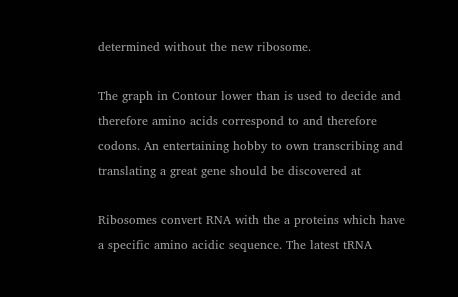determined without the new ribosome.

The graph in Contour lower than is used to decide and therefore amino acids correspond to and therefore codons. An entertaining hobby to own transcribing and translating a great gene should be discovered at

Ribosomes convert RNA with the a proteins which have a specific amino acidic sequence. The latest tRNA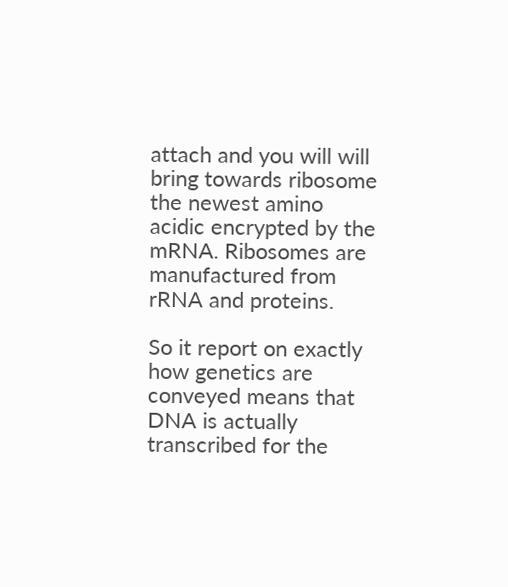attach and you will will bring towards ribosome the newest amino acidic encrypted by the mRNA. Ribosomes are manufactured from rRNA and proteins.

So it report on exactly how genetics are conveyed means that DNA is actually transcribed for the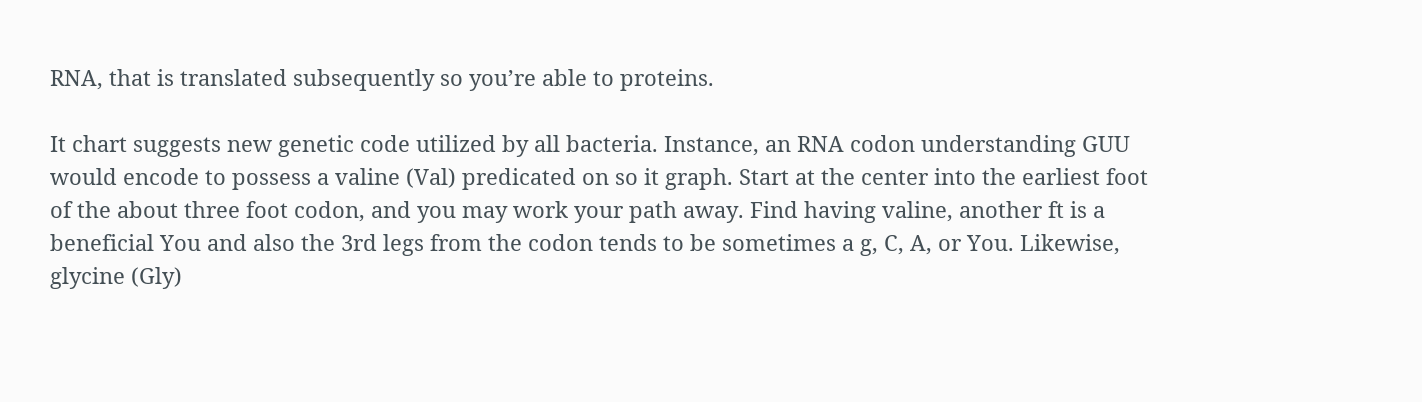RNA, that is translated subsequently so you’re able to proteins.

It chart suggests new genetic code utilized by all bacteria. Instance, an RNA codon understanding GUU would encode to possess a valine (Val) predicated on so it graph. Start at the center into the earliest foot of the about three foot codon, and you may work your path away. Find having valine, another ft is a beneficial You and also the 3rd legs from the codon tends to be sometimes a g, C, A, or You. Likewise, glycine (Gly)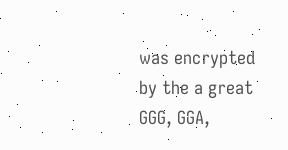was encrypted by the a great GGG, GGA,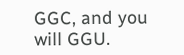GGC, and you will GGU.